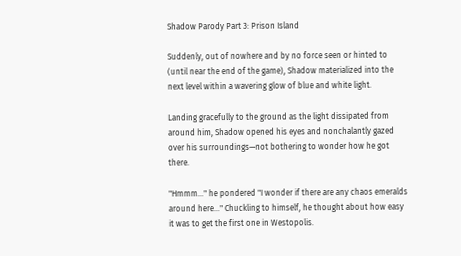Shadow Parody Part 3: Prison Island

Suddenly, out of nowhere and by no force seen or hinted to (until near the end of the game), Shadow materialized into the next level within a wavering glow of blue and white light.

Landing gracefully to the ground as the light dissipated from around him, Shadow opened his eyes and nonchalantly gazed over his surroundings—not bothering to wonder how he got there.

"Hmmm…" he pondered "I wonder if there are any chaos emeralds around here…" Chuckling to himself, he thought about how easy it was to get the first one in Westopolis.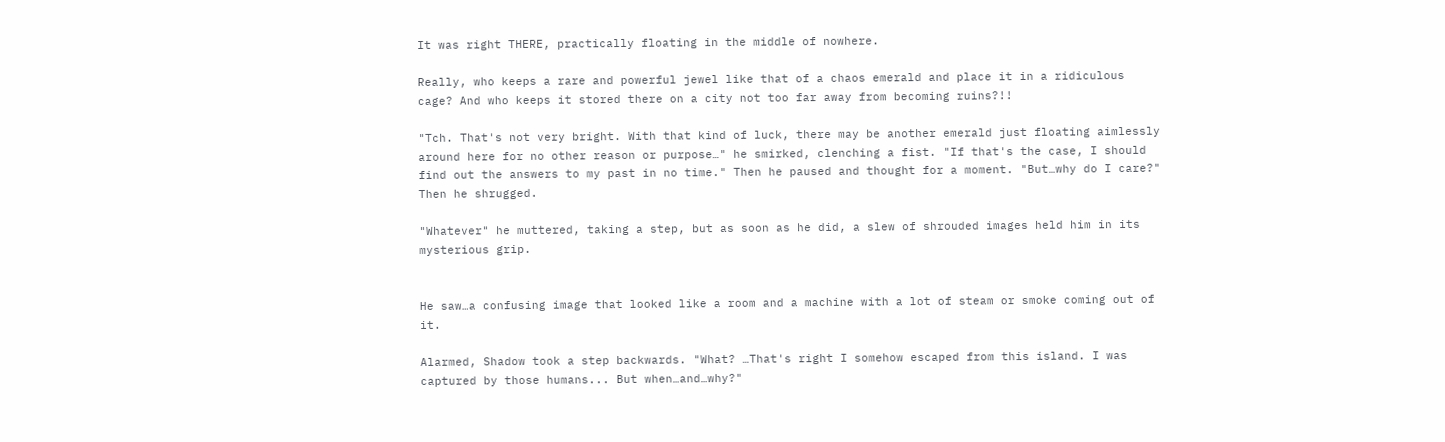It was right THERE, practically floating in the middle of nowhere.

Really, who keeps a rare and powerful jewel like that of a chaos emerald and place it in a ridiculous cage? And who keeps it stored there on a city not too far away from becoming ruins?!!

"Tch. That's not very bright. With that kind of luck, there may be another emerald just floating aimlessly around here for no other reason or purpose…" he smirked, clenching a fist. "If that's the case, I should find out the answers to my past in no time." Then he paused and thought for a moment. "But…why do I care?" Then he shrugged.

"Whatever" he muttered, taking a step, but as soon as he did, a slew of shrouded images held him in its mysterious grip.


He saw…a confusing image that looked like a room and a machine with a lot of steam or smoke coming out of it.

Alarmed, Shadow took a step backwards. "What? …That's right I somehow escaped from this island. I was captured by those humans... But when…and…why?"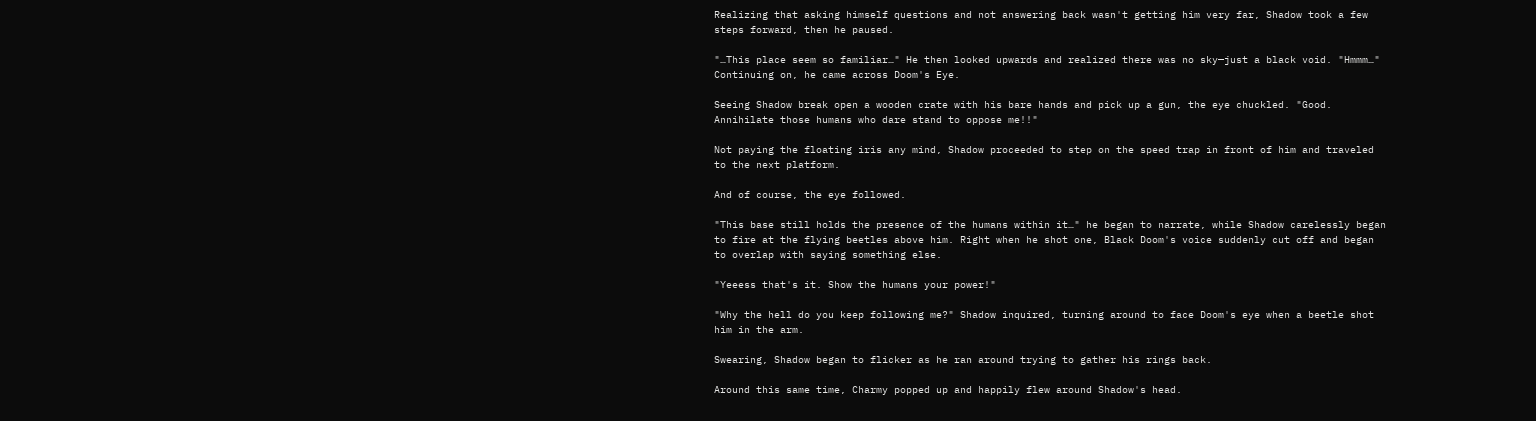Realizing that asking himself questions and not answering back wasn't getting him very far, Shadow took a few steps forward, then he paused.

"…This place seem so familiar…" He then looked upwards and realized there was no sky—just a black void. "Hmmm…" Continuing on, he came across Doom's Eye.

Seeing Shadow break open a wooden crate with his bare hands and pick up a gun, the eye chuckled. "Good. Annihilate those humans who dare stand to oppose me!!"

Not paying the floating iris any mind, Shadow proceeded to step on the speed trap in front of him and traveled to the next platform.

And of course, the eye followed.

"This base still holds the presence of the humans within it…" he began to narrate, while Shadow carelessly began to fire at the flying beetles above him. Right when he shot one, Black Doom's voice suddenly cut off and began to overlap with saying something else.

"Yeeess that's it. Show the humans your power!"

"Why the hell do you keep following me?" Shadow inquired, turning around to face Doom's eye when a beetle shot him in the arm.

Swearing, Shadow began to flicker as he ran around trying to gather his rings back.

Around this same time, Charmy popped up and happily flew around Shadow's head.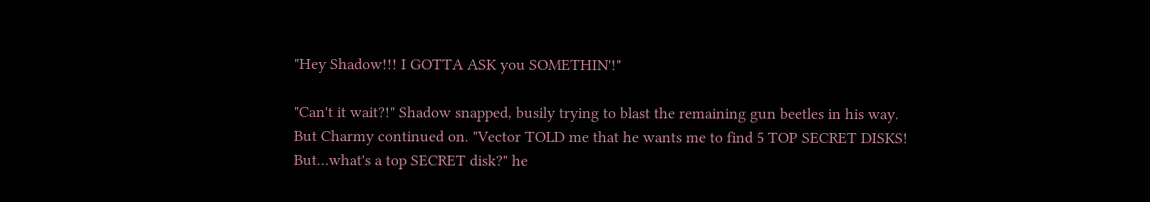"Hey Shadow!!! I GOTTA ASK you SOMETHIN'!"

"Can't it wait?!" Shadow snapped, busily trying to blast the remaining gun beetles in his way. But Charmy continued on. "Vector TOLD me that he wants me to find 5 TOP SECRET DISKS! But…what's a top SECRET disk?" he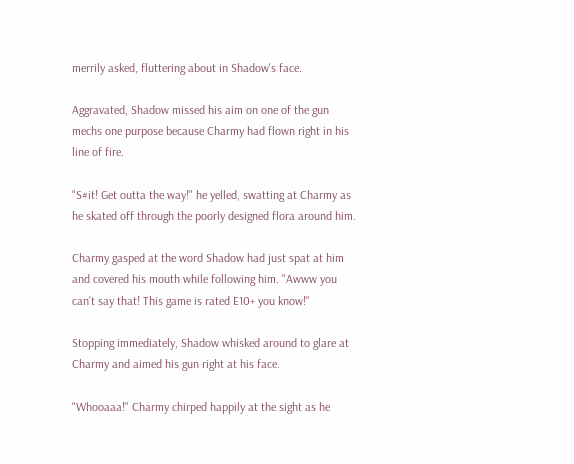merrily asked, fluttering about in Shadow's face.

Aggravated, Shadow missed his aim on one of the gun mechs one purpose because Charmy had flown right in his line of fire.

"S#it! Get outta the way!" he yelled, swatting at Charmy as he skated off through the poorly designed flora around him.

Charmy gasped at the word Shadow had just spat at him and covered his mouth while following him. "Awww you can't say that! This game is rated E10+ you know!"

Stopping immediately, Shadow whisked around to glare at Charmy and aimed his gun right at his face.

"Whooaaa!" Charmy chirped happily at the sight as he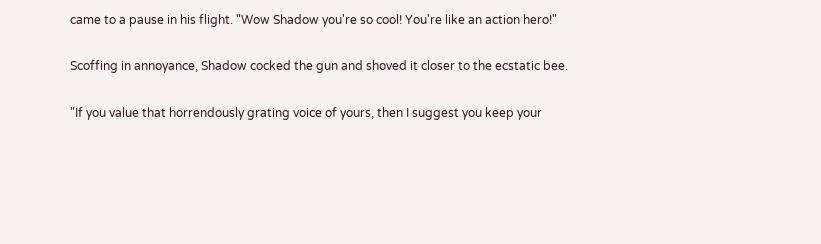came to a pause in his flight. "Wow Shadow you're so cool! You're like an action hero!"

Scoffing in annoyance, Shadow cocked the gun and shoved it closer to the ecstatic bee.

"If you value that horrendously grating voice of yours, then I suggest you keep your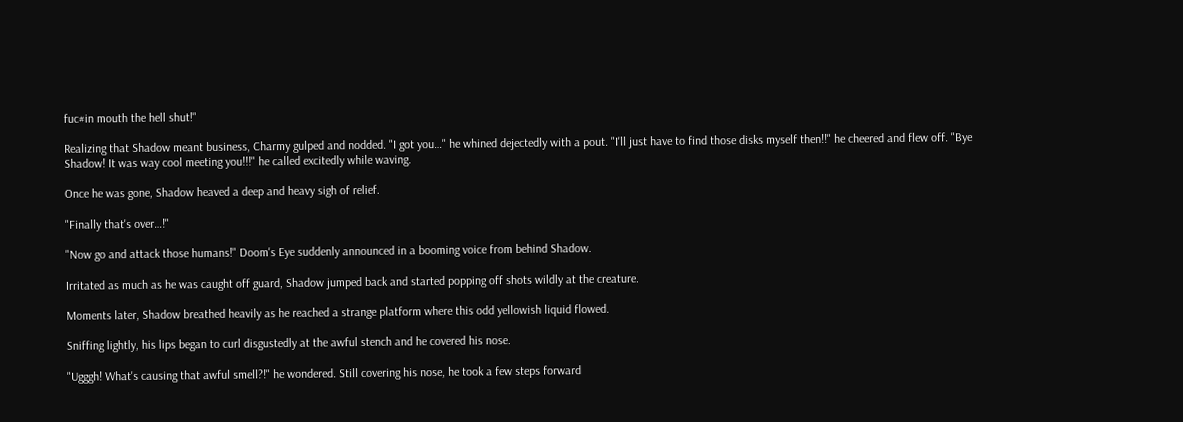fuc#in mouth the hell shut!"

Realizing that Shadow meant business, Charmy gulped and nodded. "I got you…" he whined dejectedly with a pout. "I'll just have to find those disks myself then!!" he cheered and flew off. "Bye Shadow! It was way cool meeting you!!!" he called excitedly while waving.

Once he was gone, Shadow heaved a deep and heavy sigh of relief.

"Finally that's over…!"

"Now go and attack those humans!" Doom's Eye suddenly announced in a booming voice from behind Shadow.

Irritated as much as he was caught off guard, Shadow jumped back and started popping off shots wildly at the creature.

Moments later, Shadow breathed heavily as he reached a strange platform where this odd yellowish liquid flowed.

Sniffing lightly, his lips began to curl disgustedly at the awful stench and he covered his nose.

"Ugggh! What's causing that awful smell?!" he wondered. Still covering his nose, he took a few steps forward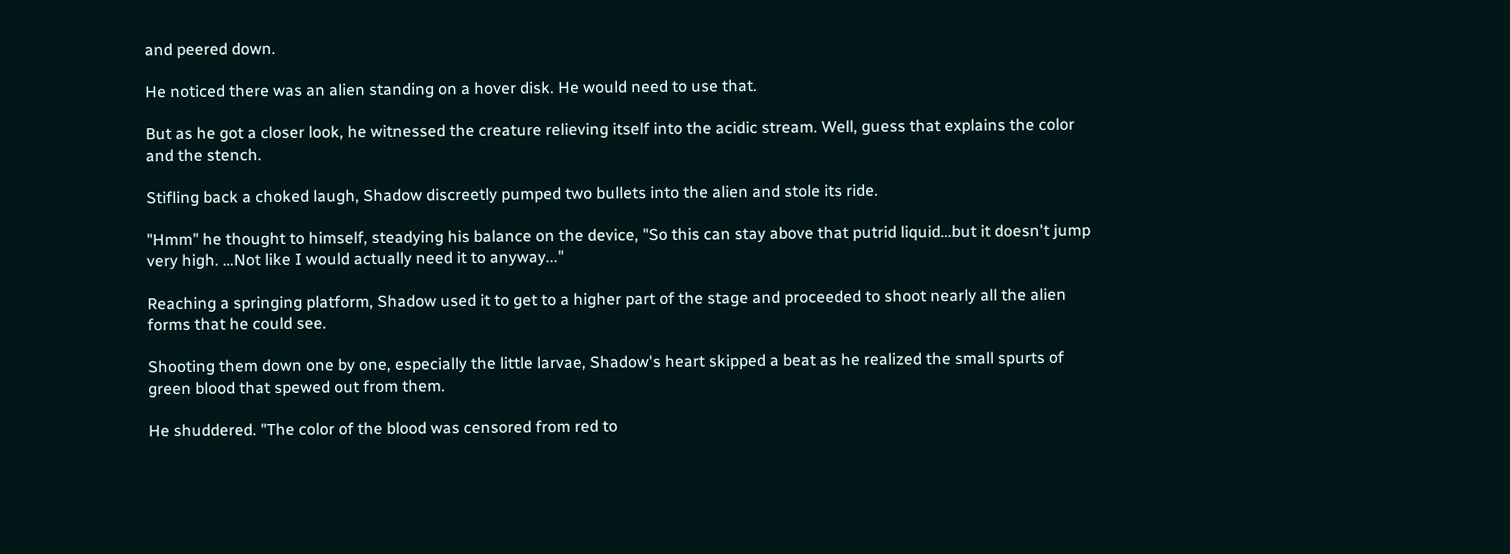and peered down.

He noticed there was an alien standing on a hover disk. He would need to use that.

But as he got a closer look, he witnessed the creature relieving itself into the acidic stream. Well, guess that explains the color and the stench.

Stifling back a choked laugh, Shadow discreetly pumped two bullets into the alien and stole its ride.

"Hmm" he thought to himself, steadying his balance on the device, "So this can stay above that putrid liquid…but it doesn't jump very high. …Not like I would actually need it to anyway..."

Reaching a springing platform, Shadow used it to get to a higher part of the stage and proceeded to shoot nearly all the alien forms that he could see.

Shooting them down one by one, especially the little larvae, Shadow's heart skipped a beat as he realized the small spurts of green blood that spewed out from them.

He shuddered. "The color of the blood was censored from red to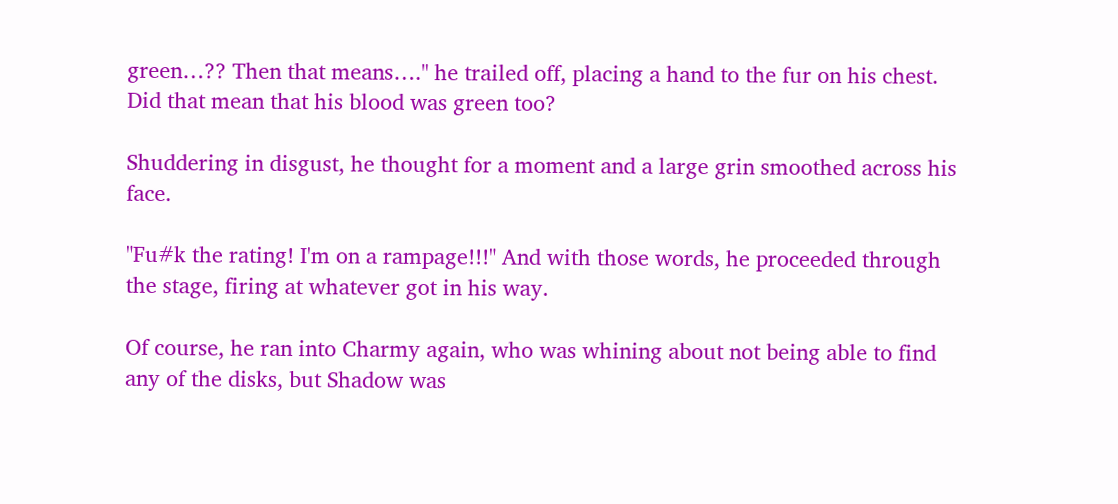green…?? Then that means…." he trailed off, placing a hand to the fur on his chest. Did that mean that his blood was green too?

Shuddering in disgust, he thought for a moment and a large grin smoothed across his face.

"Fu#k the rating! I'm on a rampage!!!" And with those words, he proceeded through the stage, firing at whatever got in his way.

Of course, he ran into Charmy again, who was whining about not being able to find any of the disks, but Shadow was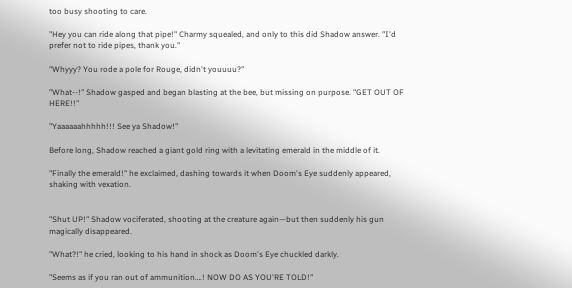too busy shooting to care.

"Hey you can ride along that pipe!" Charmy squealed, and only to this did Shadow answer. "I'd prefer not to ride pipes, thank you."

"Whyyy? You rode a pole for Rouge, didn't youuuu?"

"What--!" Shadow gasped and began blasting at the bee, but missing on purpose. "GET OUT OF HERE!!"

"Yaaaaaahhhhh!!! See ya Shadow!"

Before long, Shadow reached a giant gold ring with a levitating emerald in the middle of it.

"Finally the emerald!" he exclaimed, dashing towards it when Doom's Eye suddenly appeared, shaking with vexation.


"Shut UP!" Shadow vociferated, shooting at the creature again—but then suddenly his gun magically disappeared.

"What?!" he cried, looking to his hand in shock as Doom's Eye chuckled darkly.

"Seems as if you ran out of ammunition….! NOW DO AS YOU'RE TOLD!"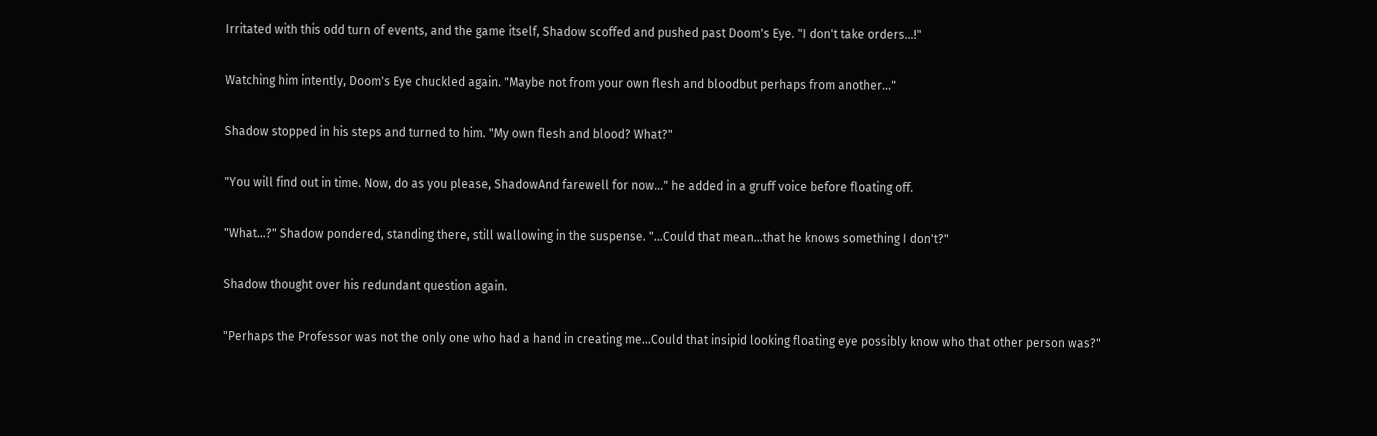Irritated with this odd turn of events, and the game itself, Shadow scoffed and pushed past Doom's Eye. "I don't take orders…!"

Watching him intently, Doom's Eye chuckled again. "Maybe not from your own flesh and bloodbut perhaps from another…"

Shadow stopped in his steps and turned to him. "My own flesh and blood? What?"

"You will find out in time. Now, do as you please, ShadowAnd farewell for now…" he added in a gruff voice before floating off.

"What…?" Shadow pondered, standing there, still wallowing in the suspense. "…Could that mean…that he knows something I don't?"

Shadow thought over his redundant question again.

"Perhaps the Professor was not the only one who had a hand in creating me…Could that insipid looking floating eye possibly know who that other person was?"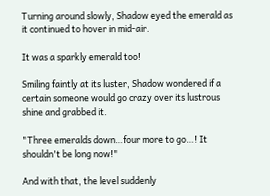Turning around slowly, Shadow eyed the emerald as it continued to hover in mid-air.

It was a sparkly emerald too!

Smiling faintly at its luster, Shadow wondered if a certain someone would go crazy over its lustrous shine and grabbed it.

"Three emeralds down…four more to go…! It shouldn't be long now!"

And with that, the level suddenly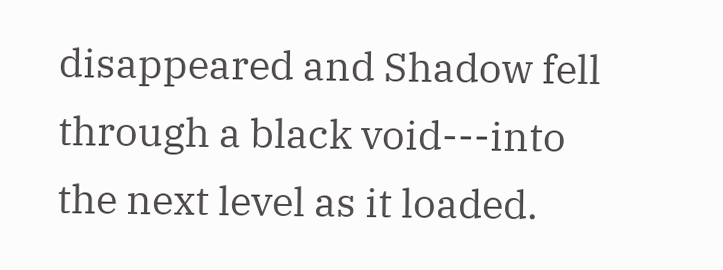disappeared and Shadow fell through a black void---into the next level as it loaded.